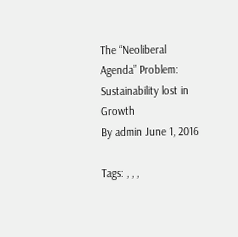The “Neoliberal Agenda” Problem: Sustainability lost in Growth
By admin June 1, 2016

Tags: , , ,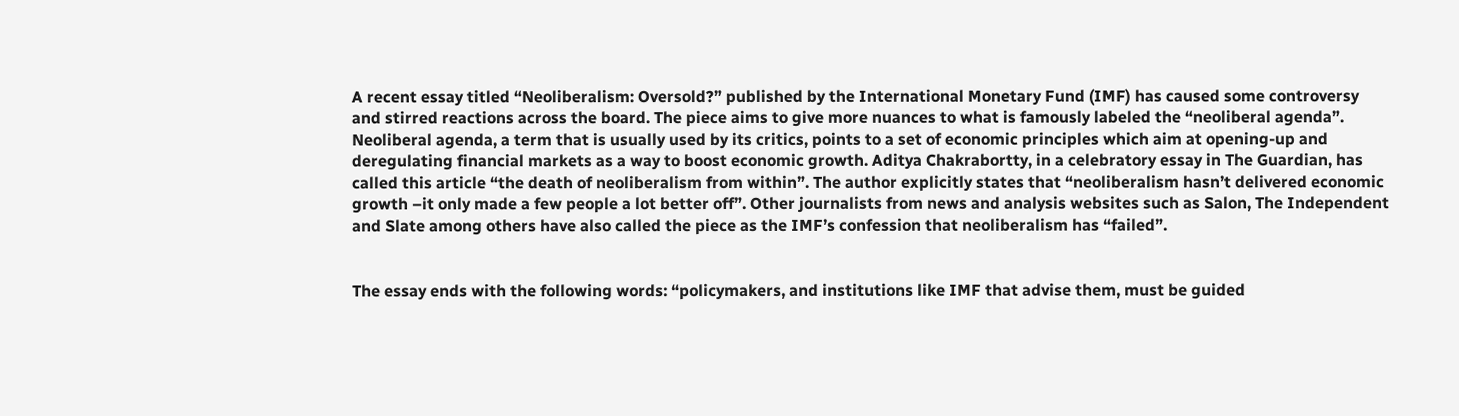A recent essay titled “Neoliberalism: Oversold?” published by the International Monetary Fund (IMF) has caused some controversy and stirred reactions across the board. The piece aims to give more nuances to what is famously labeled the “neoliberal agenda”. Neoliberal agenda, a term that is usually used by its critics, points to a set of economic principles which aim at opening-up and deregulating financial markets as a way to boost economic growth. Aditya Chakrabortty, in a celebratory essay in The Guardian, has called this article “the death of neoliberalism from within”. The author explicitly states that “neoliberalism hasn’t delivered economic growth –it only made a few people a lot better off”. Other journalists from news and analysis websites such as Salon, The Independent and Slate among others have also called the piece as the IMF’s confession that neoliberalism has “failed”.


The essay ends with the following words: “policymakers, and institutions like IMF that advise them, must be guided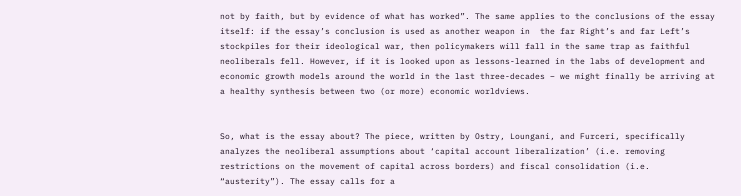not by faith, but by evidence of what has worked”. The same applies to the conclusions of the essay itself: if the essay’s conclusion is used as another weapon in  the far Right’s and far Left’s stockpiles for their ideological war, then policymakers will fall in the same trap as faithful neoliberals fell. However, if it is looked upon as lessons-learned in the labs of development and economic growth models around the world in the last three-decades – we might finally be arriving at a healthy synthesis between two (or more) economic worldviews.


So, what is the essay about? The piece, written by Ostry, Loungani, and Furceri, specifically analyzes the neoliberal assumptions about ‘capital account liberalization’ (i.e. removing restrictions on the movement of capital across borders) and fiscal consolidation (i.e. “austerity”). The essay calls for a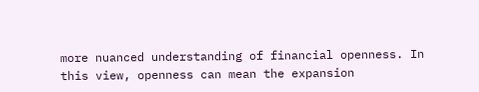more nuanced understanding of financial openness. In this view, openness can mean the expansion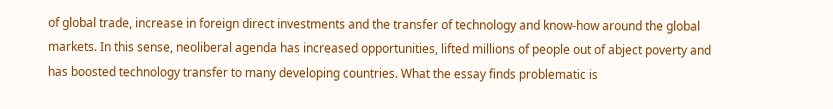of global trade, increase in foreign direct investments and the transfer of technology and know-how around the global markets. In this sense, neoliberal agenda has increased opportunities, lifted millions of people out of abject poverty and has boosted technology transfer to many developing countries. What the essay finds problematic is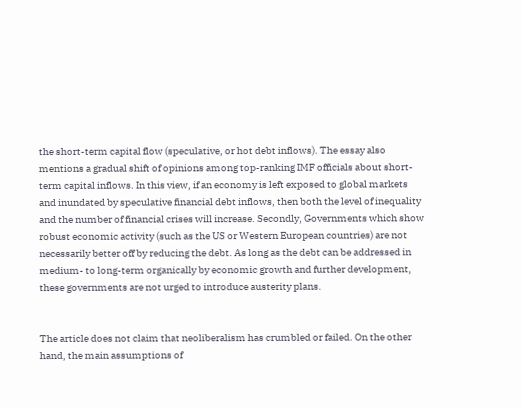the short-term capital flow (speculative, or hot debt inflows). The essay also mentions a gradual shift of opinions among top-ranking IMF officials about short-term capital inflows. In this view, if an economy is left exposed to global markets and inundated by speculative financial debt inflows, then both the level of inequality and the number of financial crises will increase. Secondly, Governments which show robust economic activity (such as the US or Western European countries) are not necessarily better off by reducing the debt. As long as the debt can be addressed in medium- to long-term organically by economic growth and further development, these governments are not urged to introduce austerity plans.


The article does not claim that neoliberalism has crumbled or failed. On the other hand, the main assumptions of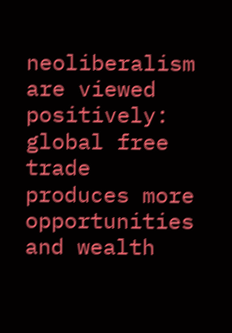neoliberalism are viewed positively: global free trade produces more opportunities and wealth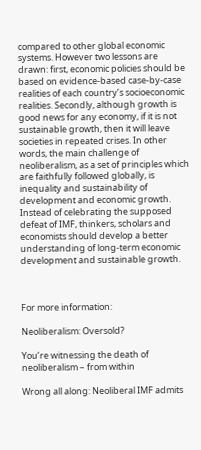compared to other global economic systems. However two lessons are drawn: first, economic policies should be based on evidence-based case-by-case realities of each country’s socioeconomic realities. Secondly, although growth is good news for any economy, if it is not sustainable growth, then it will leave societies in repeated crises. In other words, the main challenge of neoliberalism, as a set of principles which are faithfully followed globally, is inequality and sustainability of development and economic growth. Instead of celebrating the supposed defeat of IMF, thinkers, scholars and economists should develop a better understanding of long-term economic development and sustainable growth.



For more information:

Neoliberalism: Oversold?

You’re witnessing the death of neoliberalism – from within

Wrong all along: Neoliberal IMF admits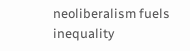neoliberalism fuels inequality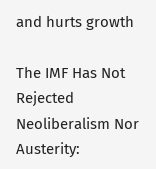and hurts growth

The IMF Has Not Rejected Neoliberalism Nor Austerity: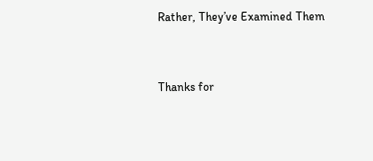Rather, They’ve Examined Them



Thanks for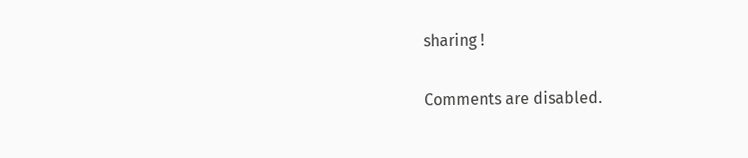sharing !

Comments are disabled.